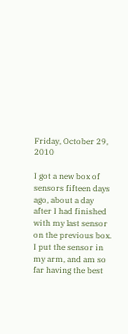Friday, October 29, 2010

I got a new box of sensors fifteen days ago, about a day after I had finished with my last sensor on the previous box. I put the sensor in my arm, and am so far having the best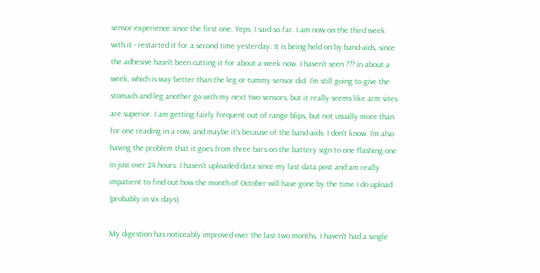sensor experience since the first one. Yeps, I said so far. I am now on the third week with it - restarted it for a second time yesterday. It is being held on by band-aids, since the adhesive hasn't been cutting it for about a week now. I haven't seen ??? in about a week, which is way better than the leg or tummy sensor did. I'm still going to give the stomach and leg another go with my next two sensors, but it really seems like arm sites are superior. I am getting fairly frequent out of range blips, but not usually more than for one reading in a row, and maybe it's because of the band-aids. I don't know. I'm also having the problem that it goes from three bars on the battery sign to one flashing one in just over 24 hours. I haven't uploaded data since my last data post and am really impatient to find out how the month of October will have gone by the time I do upload (probably in six days).

My digestion has noticeably improved over the last two months. I haven't had a single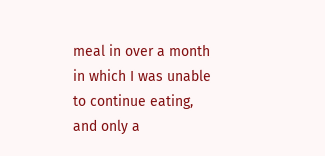meal in over a month in which I was unable to continue eating, and only a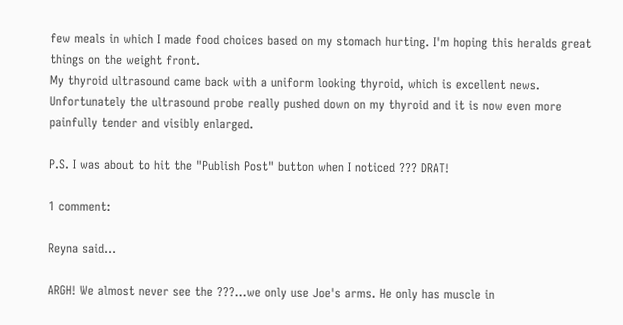few meals in which I made food choices based on my stomach hurting. I'm hoping this heralds great things on the weight front.
My thyroid ultrasound came back with a uniform looking thyroid, which is excellent news. Unfortunately the ultrasound probe really pushed down on my thyroid and it is now even more painfully tender and visibly enlarged.

P.S. I was about to hit the "Publish Post" button when I noticed ??? DRAT!

1 comment:

Reyna said...

ARGH! We almost never see the ???...we only use Joe's arms. He only has muscle in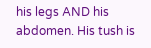his legs AND his abdomen. His tush is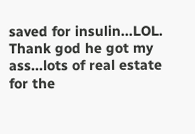saved for insulin...LOL. Thank god he got my ass...lots of real estate for the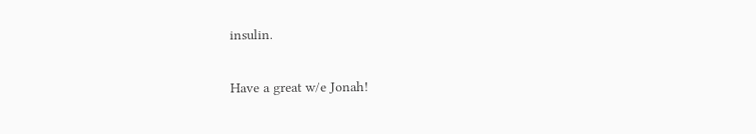insulin.

Have a great w/e Jonah!